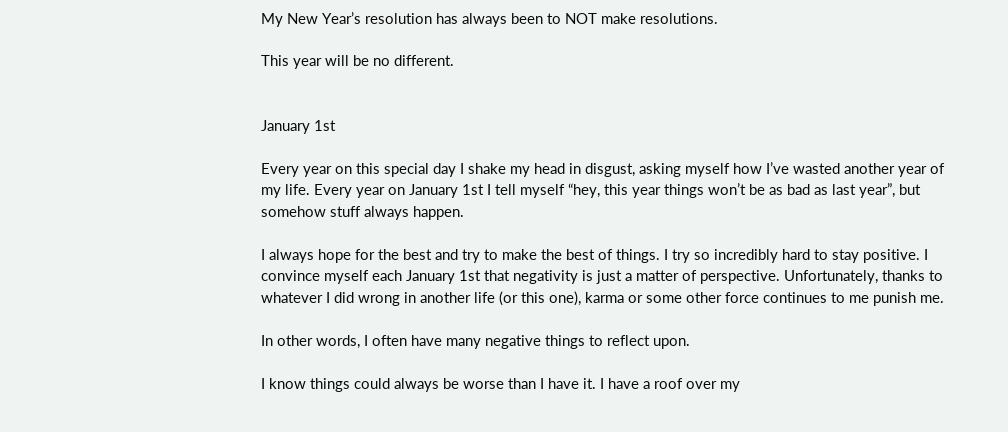My New Year’s resolution has always been to NOT make resolutions.

This year will be no different.


January 1st

Every year on this special day I shake my head in disgust, asking myself how I’ve wasted another year of my life. Every year on January 1st I tell myself “hey, this year things won’t be as bad as last year”, but somehow stuff always happen.

I always hope for the best and try to make the best of things. I try so incredibly hard to stay positive. I convince myself each January 1st that negativity is just a matter of perspective. Unfortunately, thanks to whatever I did wrong in another life (or this one), karma or some other force continues to me punish me.

In other words, I often have many negative things to reflect upon.

I know things could always be worse than I have it. I have a roof over my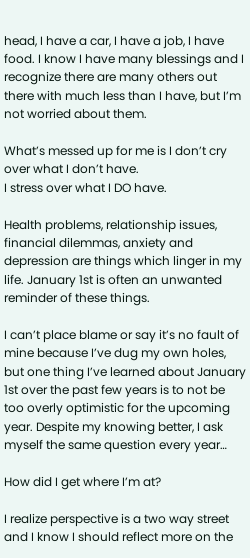head, I have a car, I have a job, I have food. I know I have many blessings and I recognize there are many others out there with much less than I have, but I’m not worried about them.

What’s messed up for me is I don’t cry over what I don’t have.                                            I stress over what I DO have.

Health problems, relationship issues, financial dilemmas, anxiety and depression are things which linger in my life. January 1st is often an unwanted reminder of these things.

I can’t place blame or say it’s no fault of mine because I’ve dug my own holes, but one thing I’ve learned about January 1st over the past few years is to not be too overly optimistic for the upcoming year. Despite my knowing better, I ask myself the same question every year…

How did I get where I’m at?

I realize perspective is a two way street and I know I should reflect more on the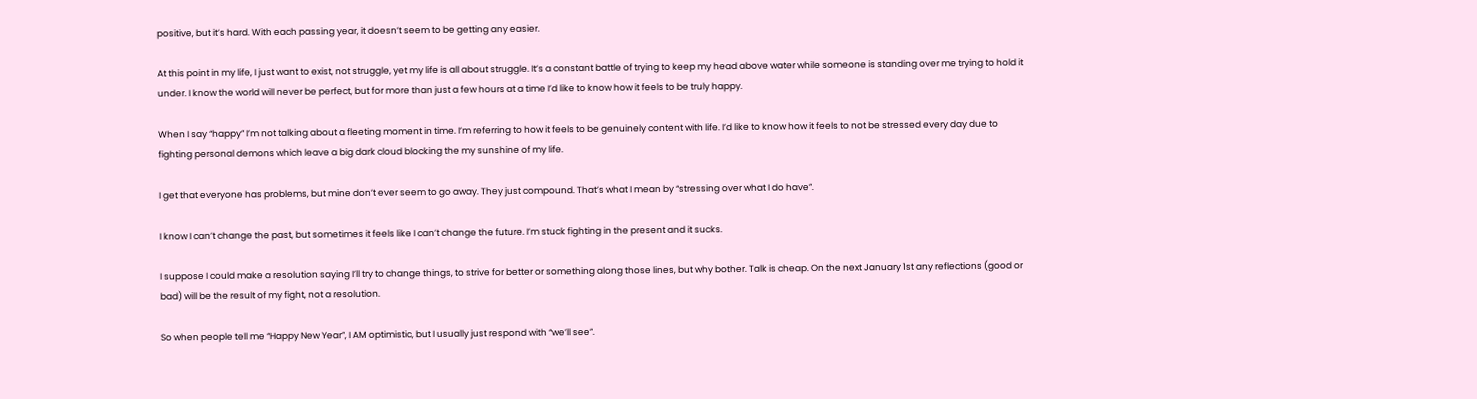positive, but it’s hard. With each passing year, it doesn’t seem to be getting any easier.

At this point in my life, I just want to exist, not struggle, yet my life is all about struggle. It’s a constant battle of trying to keep my head above water while someone is standing over me trying to hold it under. I know the world will never be perfect, but for more than just a few hours at a time I’d like to know how it feels to be truly happy.

When I say “happy” I’m not talking about a fleeting moment in time. I’m referring to how it feels to be genuinely content with life. I’d like to know how it feels to not be stressed every day due to fighting personal demons which leave a big dark cloud blocking the my sunshine of my life.

I get that everyone has problems, but mine don’t ever seem to go away. They just compound. That’s what I mean by “stressing over what I do have”.

I know I can’t change the past, but sometimes it feels like I can’t change the future. I’m stuck fighting in the present and it sucks.

I suppose I could make a resolution saying I’ll try to change things, to strive for better or something along those lines, but why bother. Talk is cheap. On the next January 1st any reflections (good or bad) will be the result of my fight, not a resolution.

So when people tell me “Happy New Year”, I AM optimistic, but I usually just respond with “we’ll see”.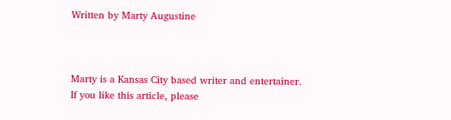Written by Marty Augustine



Marty is a Kansas City based writer and entertainer. If you like this article, please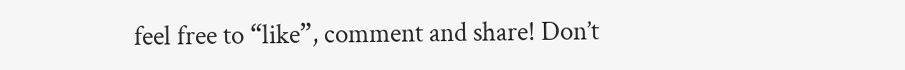feel free to “like”, comment and share! Don’t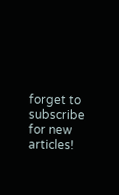forget to subscribe for new articles!